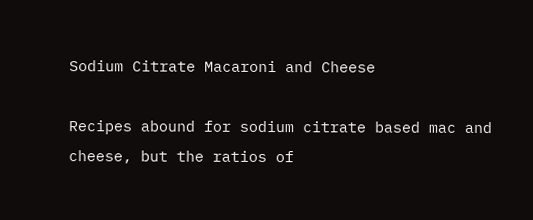Sodium Citrate Macaroni and Cheese

Recipes abound for sodium citrate based mac and cheese, but the ratios of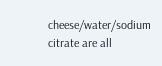cheese/water/sodium citrate are all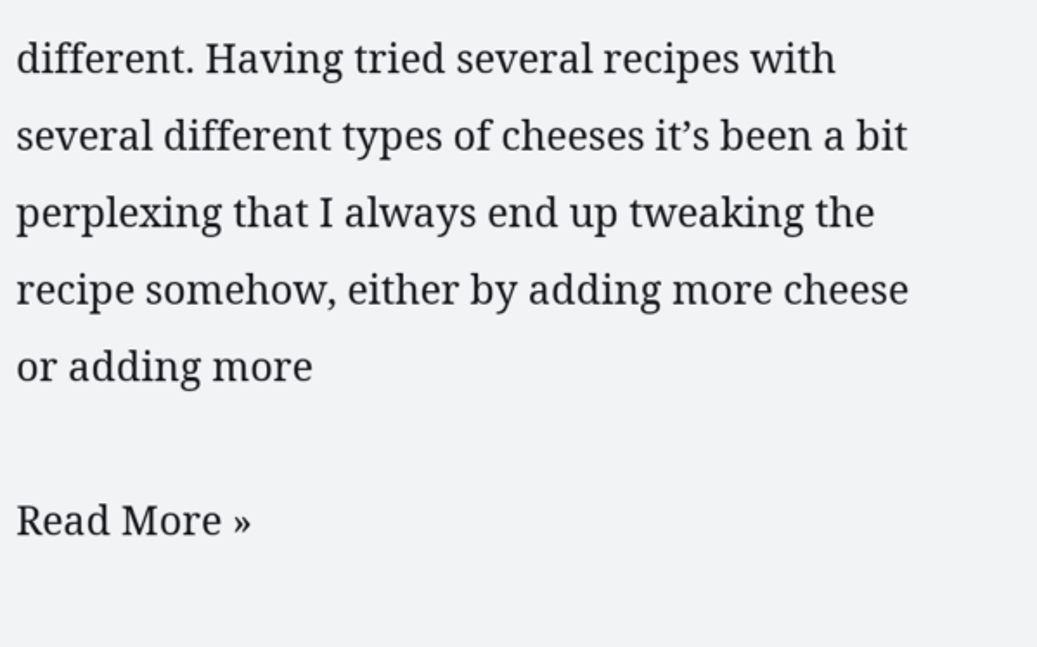different. Having tried several recipes with several different types of cheeses it’s been a bit perplexing that I always end up tweaking the recipe somehow, either by adding more cheese or adding more

Read More »